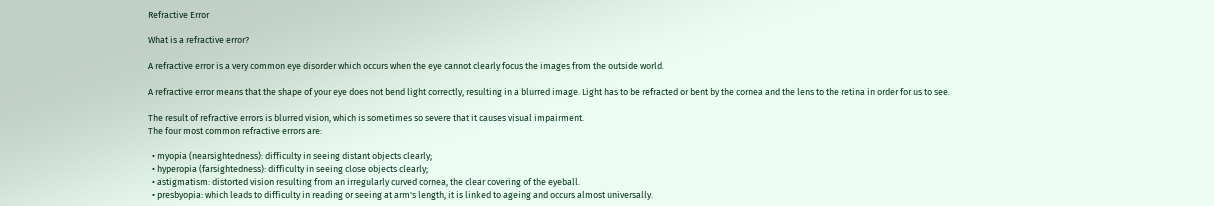Refractive Error

What is a refractive error?

A refractive error is a very common eye disorder which occurs when the eye cannot clearly focus the images from the outside world.

A refractive error means that the shape of your eye does not bend light correctly, resulting in a blurred image. Light has to be refracted or bent by the cornea and the lens to the retina in order for us to see.

The result of refractive errors is blurred vision, which is sometimes so severe that it causes visual impairment.
The four most common refractive errors are:

  • myopia (nearsightedness): difficulty in seeing distant objects clearly;
  • hyperopia (farsightedness): difficulty in seeing close objects clearly;
  • astigmatism: distorted vision resulting from an irregularly curved cornea, the clear covering of the eyeball.
  • presbyopia: which leads to difficulty in reading or seeing at arm's length, it is linked to ageing and occurs almost universally.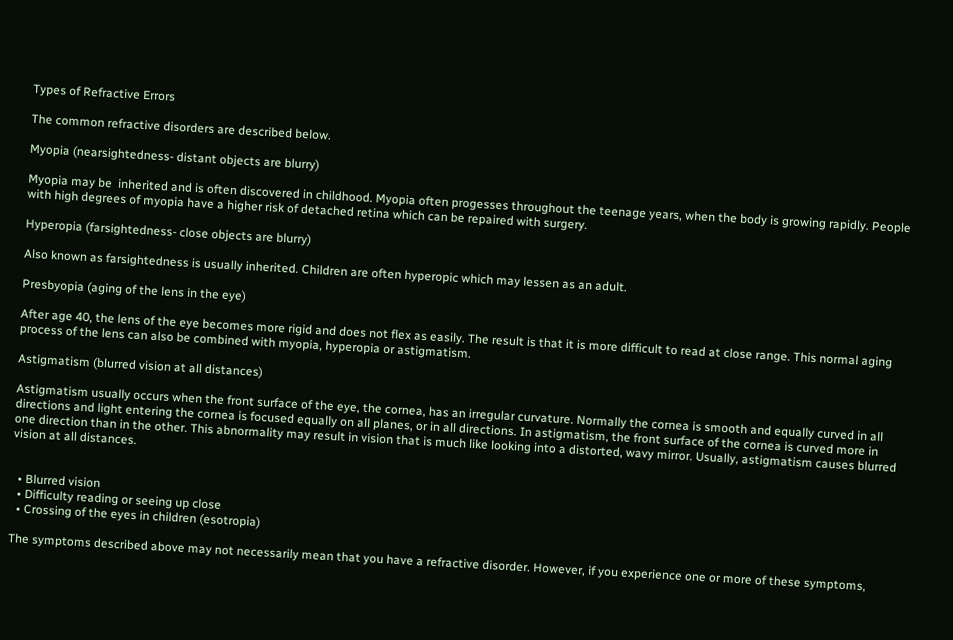Types of Refractive Errors

The common refractive disorders are described below.

Myopia (nearsightedness- distant objects are blurry)

Myopia may be  inherited and is often discovered in childhood. Myopia often progesses throughout the teenage years, when the body is growing rapidly. People with high degrees of myopia have a higher risk of detached retina which can be repaired with surgery.

Hyperopia (farsightedness- close objects are blurry)

Also known as farsightedness is usually inherited. Children are often hyperopic which may lessen as an adult.

Presbyopia (aging of the lens in the eye)

After age 40, the lens of the eye becomes more rigid and does not flex as easily. The result is that it is more difficult to read at close range. This normal aging process of the lens can also be combined with myopia, hyperopia or astigmatism.

Astigmatism (blurred vision at all distances)

Astigmatism usually occurs when the front surface of the eye, the cornea, has an irregular curvature. Normally the cornea is smooth and equally curved in all directions and light entering the cornea is focused equally on all planes, or in all directions. In astigmatism, the front surface of the cornea is curved more in one direction than in the other. This abnormality may result in vision that is much like looking into a distorted, wavy mirror. Usually, astigmatism causes blurred vision at all distances.


  • Blurred vision
  • Difficulty reading or seeing up close
  • Crossing of the eyes in children (esotropia)

The symptoms described above may not necessarily mean that you have a refractive disorder. However, if you experience one or more of these symptoms,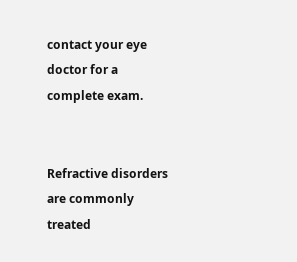contact your eye doctor for a complete exam.


Refractive disorders are commonly treated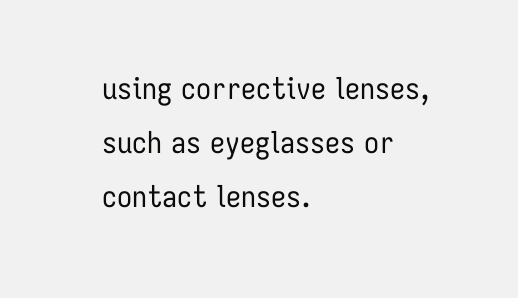using corrective lenses, such as eyeglasses or contact lenses.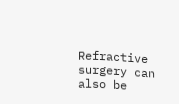Refractive surgery can also be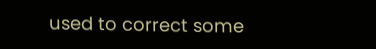used to correct some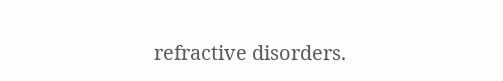refractive disorders.